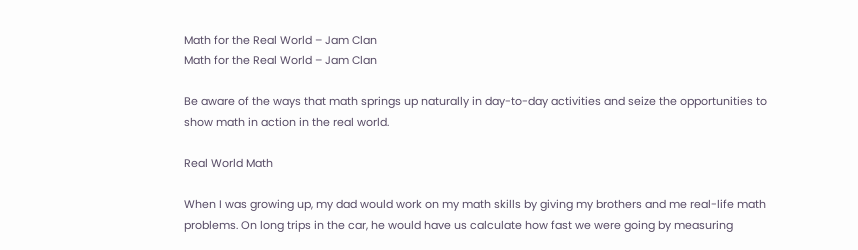Math for the Real World – Jam Clan
Math for the Real World – Jam Clan

Be aware of the ways that math springs up naturally in day-to-day activities and seize the opportunities to show math in action in the real world.

Real World Math

When I was growing up, my dad would work on my math skills by giving my brothers and me real-life math problems. On long trips in the car, he would have us calculate how fast we were going by measuring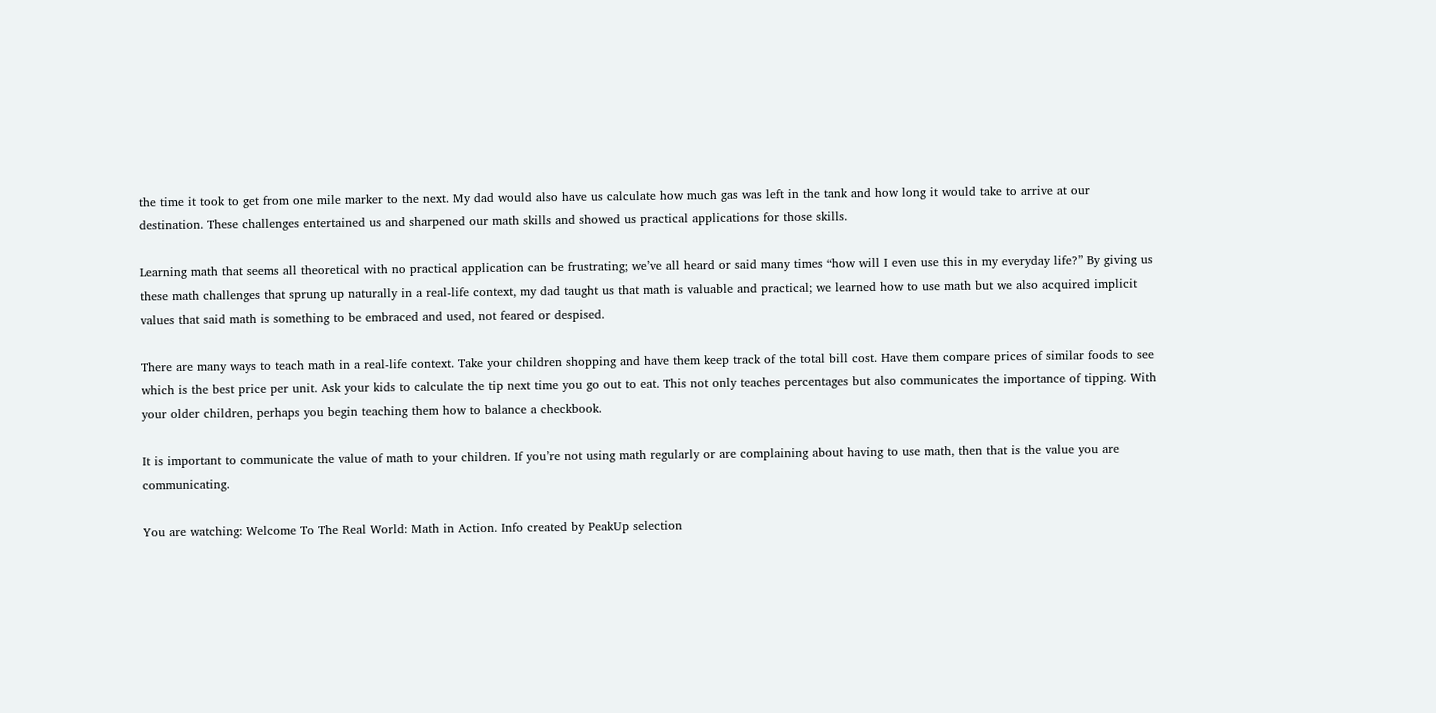the time it took to get from one mile marker to the next. My dad would also have us calculate how much gas was left in the tank and how long it would take to arrive at our destination. These challenges entertained us and sharpened our math skills and showed us practical applications for those skills.

Learning math that seems all theoretical with no practical application can be frustrating; we’ve all heard or said many times “how will I even use this in my everyday life?” By giving us these math challenges that sprung up naturally in a real-life context, my dad taught us that math is valuable and practical; we learned how to use math but we also acquired implicit values that said math is something to be embraced and used, not feared or despised.

There are many ways to teach math in a real-life context. Take your children shopping and have them keep track of the total bill cost. Have them compare prices of similar foods to see which is the best price per unit. Ask your kids to calculate the tip next time you go out to eat. This not only teaches percentages but also communicates the importance of tipping. With your older children, perhaps you begin teaching them how to balance a checkbook.

It is important to communicate the value of math to your children. If you’re not using math regularly or are complaining about having to use math, then that is the value you are communicating.

You are watching: Welcome To The Real World: Math in Action. Info created by PeakUp selection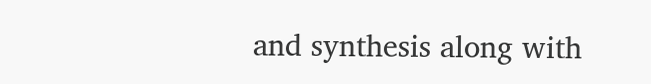and synthesis along with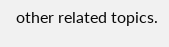other related topics.